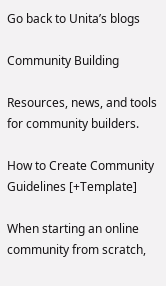Go back to Unita’s blogs

Community Building

Resources, news, and tools for community builders.

How to Create Community Guidelines [+Template]

When starting an online community from scratch,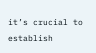it’s crucial to establish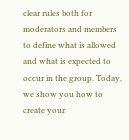clear rules both for moderators and members to define what is allowed and what is expected to occur in the group. Today, we show you how to create your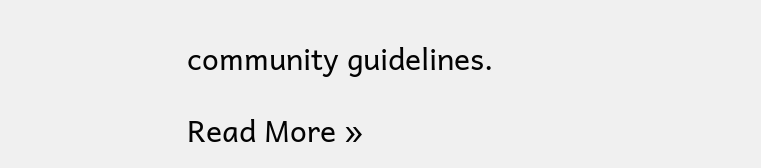community guidelines.

Read More »